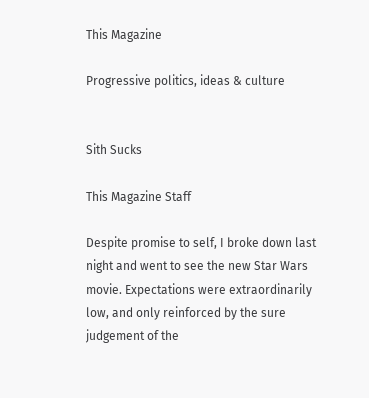This Magazine

Progressive politics, ideas & culture


Sith Sucks

This Magazine Staff

Despite promise to self, I broke down last night and went to see the new Star Wars movie. Expectations were extraordinarily low, and only reinforced by the sure judgement of the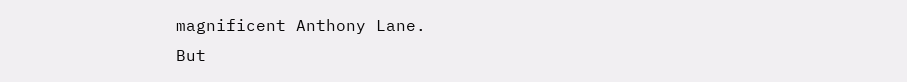magnificent Anthony Lane.
But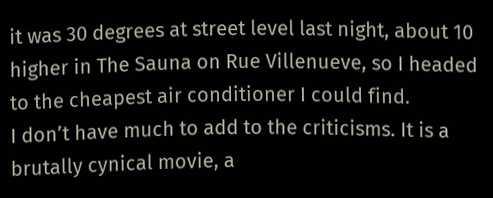it was 30 degrees at street level last night, about 10 higher in The Sauna on Rue Villenueve, so I headed to the cheapest air conditioner I could find.
I don’t have much to add to the criticisms. It is a brutally cynical movie, a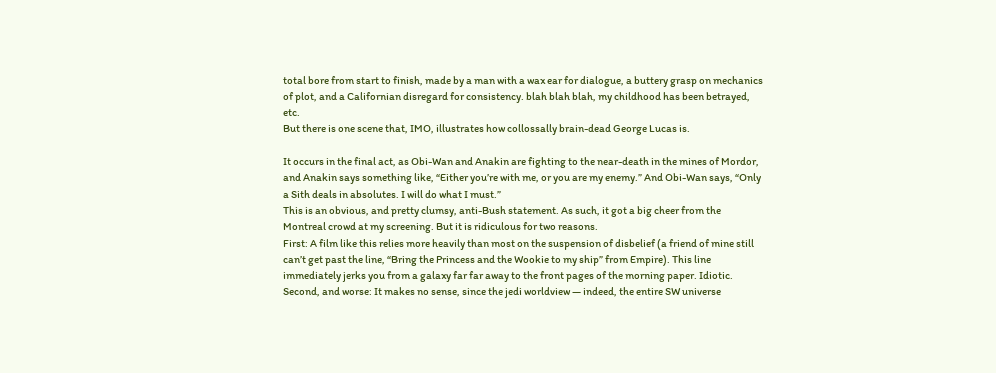total bore from start to finish, made by a man with a wax ear for dialogue, a buttery grasp on mechanics of plot, and a Californian disregard for consistency. blah blah blah, my childhood has been betrayed, etc.
But there is one scene that, IMO, illustrates how collossally brain-dead George Lucas is.

It occurs in the final act, as Obi-Wan and Anakin are fighting to the near-death in the mines of Mordor, and Anakin says something like, “Either you’re with me, or you are my enemy.” And Obi-Wan says, “Only a Sith deals in absolutes. I will do what I must.”
This is an obvious, and pretty clumsy, anti-Bush statement. As such, it got a big cheer from the Montreal crowd at my screening. But it is ridiculous for two reasons.
First: A film like this relies more heavily than most on the suspension of disbelief (a friend of mine still can’t get past the line, “Bring the Princess and the Wookie to my ship” from Empire). This line immediately jerks you from a galaxy far far away to the front pages of the morning paper. Idiotic.
Second, and worse: It makes no sense, since the jedi worldview — indeed, the entire SW universe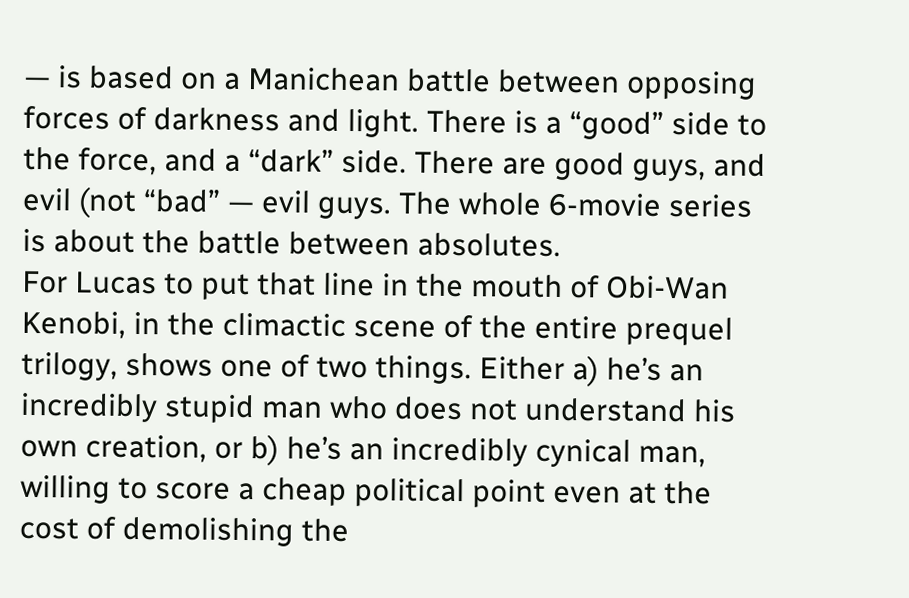— is based on a Manichean battle between opposing forces of darkness and light. There is a “good” side to the force, and a “dark” side. There are good guys, and evil (not “bad” — evil guys. The whole 6-movie series is about the battle between absolutes.
For Lucas to put that line in the mouth of Obi-Wan Kenobi, in the climactic scene of the entire prequel trilogy, shows one of two things. Either a) he’s an incredibly stupid man who does not understand his own creation, or b) he’s an incredibly cynical man, willing to score a cheap political point even at the cost of demolishing the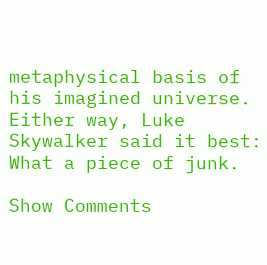metaphysical basis of his imagined universe.
Either way, Luke Skywalker said it best:
What a piece of junk.

Show Comments